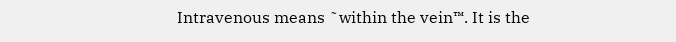Intravenous means ˜within the vein™. It is the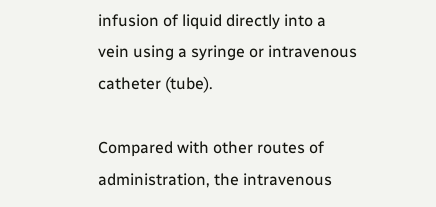infusion of liquid directly into a vein using a syringe or intravenous catheter (tube).

Compared with other routes of administration, the intravenous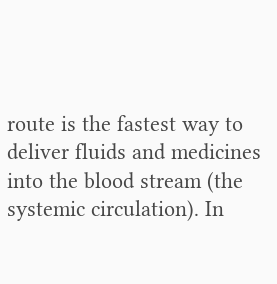route is the fastest way to deliver fluids and medicines into the blood stream (the systemic circulation). In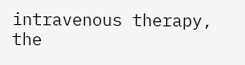intravenous therapy, the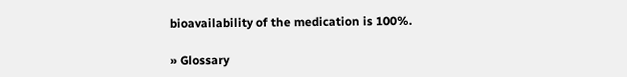bioavailability of the medication is 100%.

» Glossary